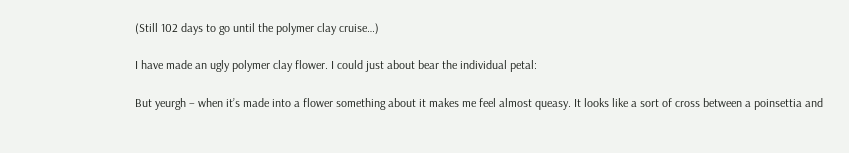(Still 102 days to go until the polymer clay cruise…)

I have made an ugly polymer clay flower. I could just about bear the individual petal:

But yeurgh – when it’s made into a flower something about it makes me feel almost queasy. It looks like a sort of cross between a poinsettia and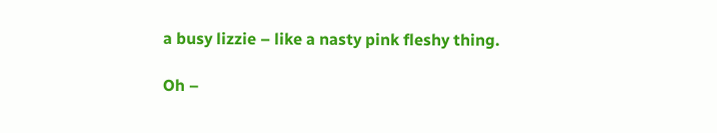a busy lizzie – like a nasty pink fleshy thing.

Oh –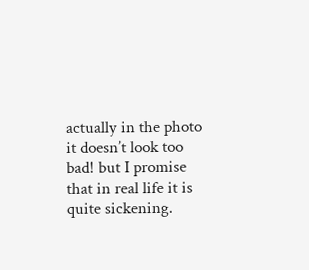actually in the photo it doesn’t look too bad! but I promise that in real life it is quite sickening.